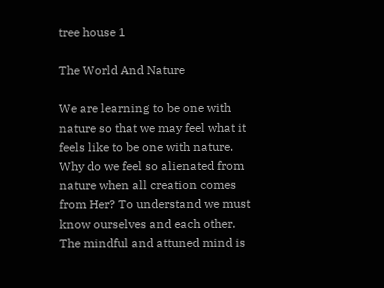tree house 1

The World And Nature

We are learning to be one with nature so that we may feel what it feels like to be one with nature. Why do we feel so alienated from nature when all creation comes from Her? To understand we must know ourselves and each other. The mindful and attuned mind is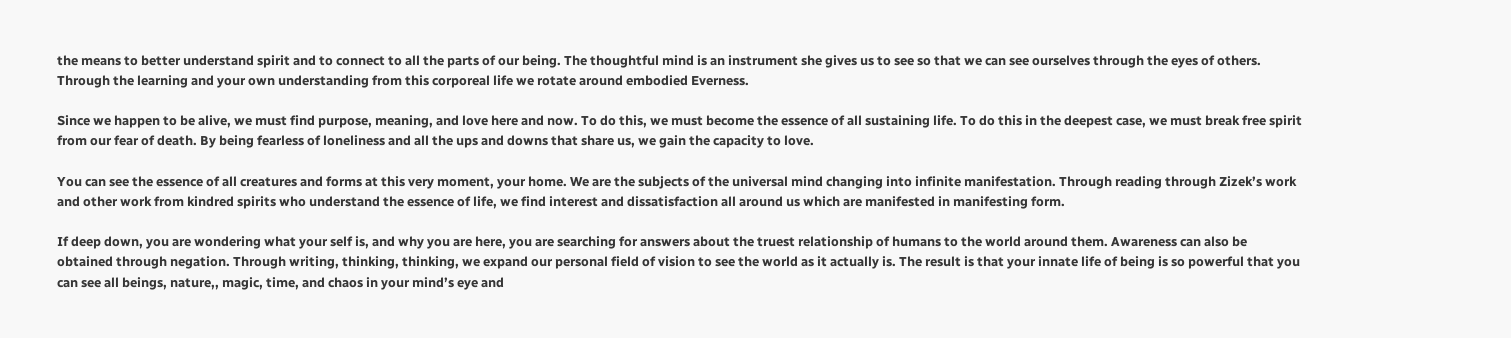the means to better understand spirit and to connect to all the parts of our being. The thoughtful mind is an instrument she gives us to see so that we can see ourselves through the eyes of others. Through the learning and your own understanding from this corporeal life we rotate around embodied Everness.

Since we happen to be alive, we must find purpose, meaning, and love here and now. To do this, we must become the essence of all sustaining life. To do this in the deepest case, we must break free spirit from our fear of death. By being fearless of loneliness and all the ups and downs that share us, we gain the capacity to love.

You can see the essence of all creatures and forms at this very moment, your home. We are the subjects of the universal mind changing into infinite manifestation. Through reading through Zizek’s work and other work from kindred spirits who understand the essence of life, we find interest and dissatisfaction all around us which are manifested in manifesting form.

If deep down, you are wondering what your self is, and why you are here, you are searching for answers about the truest relationship of humans to the world around them. Awareness can also be obtained through negation. Through writing, thinking, thinking, we expand our personal field of vision to see the world as it actually is. The result is that your innate life of being is so powerful that you can see all beings, nature,, magic, time, and chaos in your mind’s eye and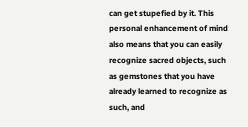can get stupefied by it. This personal enhancement of mind also means that you can easily recognize sacred objects, such as gemstones that you have already learned to recognize as such, and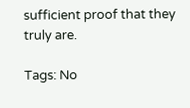sufficient proof that they truly are.

Tags: No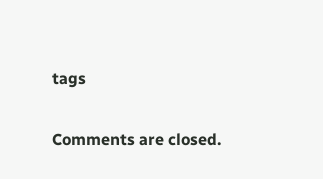tags

Comments are closed.